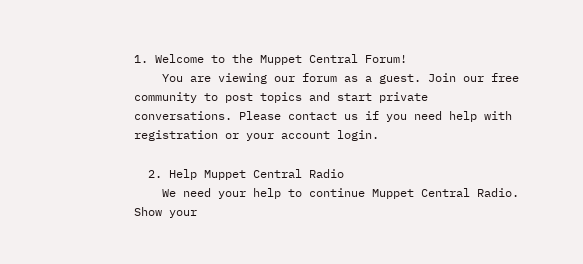1. Welcome to the Muppet Central Forum!
    You are viewing our forum as a guest. Join our free community to post topics and start private conversations. Please contact us if you need help with registration or your account login.

  2. Help Muppet Central Radio
    We need your help to continue Muppet Central Radio. Show your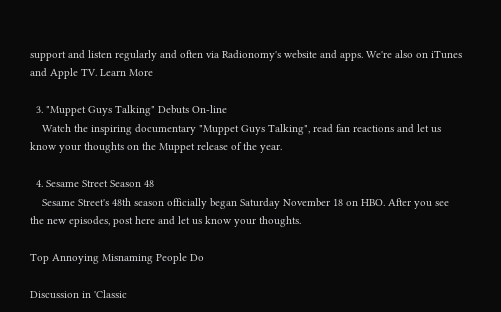support and listen regularly and often via Radionomy's website and apps. We're also on iTunes and Apple TV. Learn More

  3. "Muppet Guys Talking" Debuts On-line
    Watch the inspiring documentary "Muppet Guys Talking", read fan reactions and let us know your thoughts on the Muppet release of the year.

  4. Sesame Street Season 48
    Sesame Street's 48th season officially began Saturday November 18 on HBO. After you see the new episodes, post here and let us know your thoughts.

Top Annoying Misnaming People Do

Discussion in 'Classic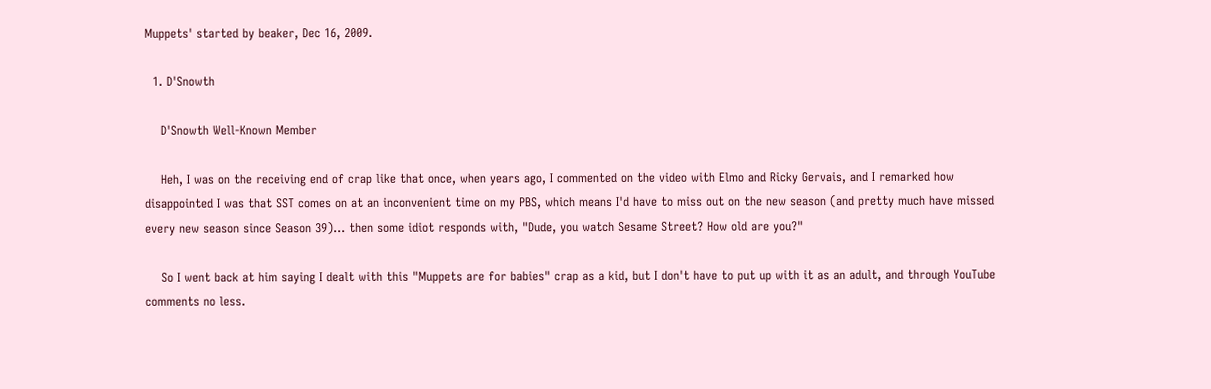Muppets' started by beaker, Dec 16, 2009.

  1. D'Snowth

    D'Snowth Well-Known Member

    Heh, I was on the receiving end of crap like that once, when years ago, I commented on the video with Elmo and Ricky Gervais, and I remarked how disappointed I was that SST comes on at an inconvenient time on my PBS, which means I'd have to miss out on the new season (and pretty much have missed every new season since Season 39)... then some idiot responds with, "Dude, you watch Sesame Street? How old are you?"

    So I went back at him saying I dealt with this "Muppets are for babies" crap as a kid, but I don't have to put up with it as an adult, and through YouTube comments no less.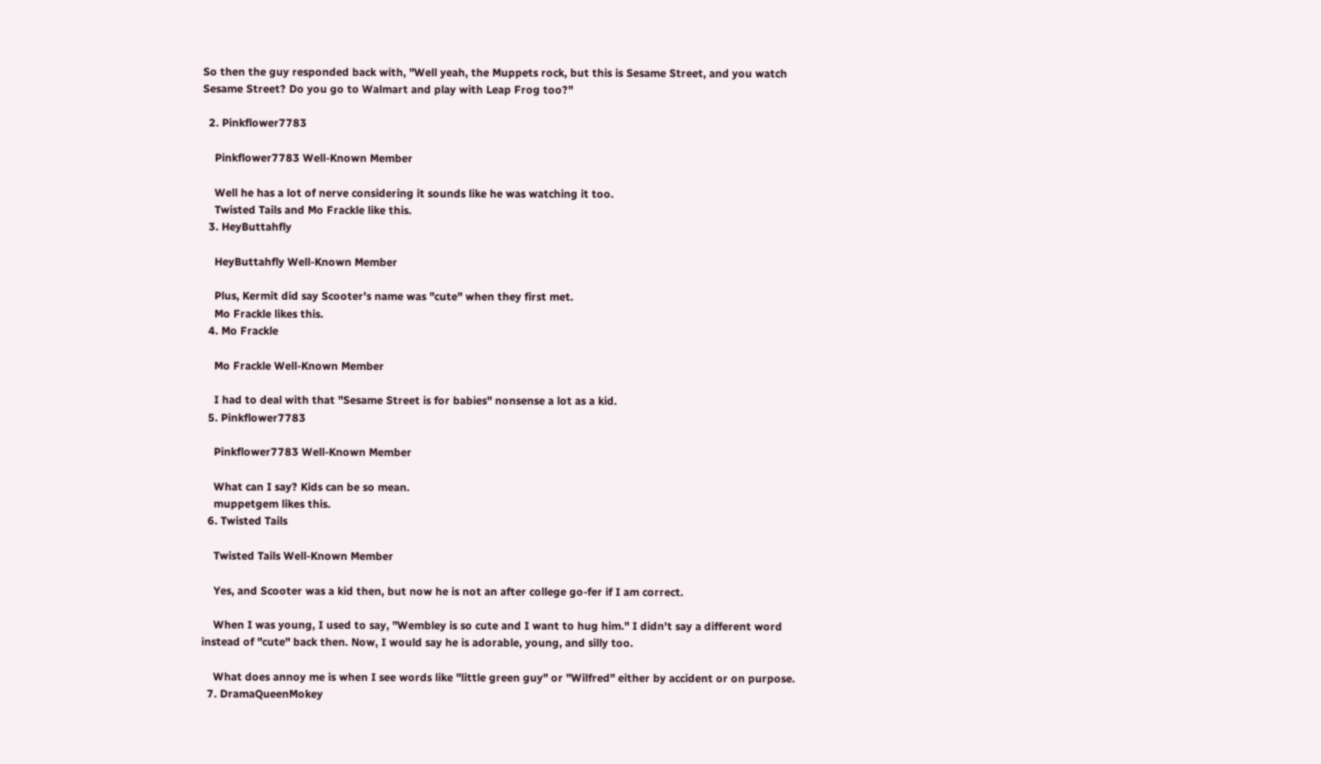So then the guy responded back with, "Well yeah, the Muppets rock, but this is Sesame Street, and you watch Sesame Street? Do you go to Walmart and play with Leap Frog too?"

  2. Pinkflower7783

    Pinkflower7783 Well-Known Member

    Well he has a lot of nerve considering it sounds like he was watching it too.
    Twisted Tails and Mo Frackle like this.
  3. HeyButtahfly

    HeyButtahfly Well-Known Member

    Plus, Kermit did say Scooter's name was "cute" when they first met.
    Mo Frackle likes this.
  4. Mo Frackle

    Mo Frackle Well-Known Member

    I had to deal with that "Sesame Street is for babies" nonsense a lot as a kid.
  5. Pinkflower7783

    Pinkflower7783 Well-Known Member

    What can I say? Kids can be so mean.
    muppetgem likes this.
  6. Twisted Tails

    Twisted Tails Well-Known Member

    Yes, and Scooter was a kid then, but now he is not an after college go-fer if I am correct.

    When I was young, I used to say, "Wembley is so cute and I want to hug him." I didn't say a different word instead of "cute" back then. Now, I would say he is adorable, young, and silly too.

    What does annoy me is when I see words like "little green guy" or "Wilfred" either by accident or on purpose.
  7. DramaQueenMokey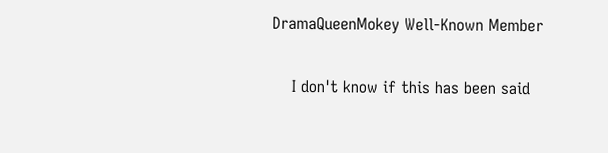DramaQueenMokey Well-Known Member

    I don't know if this has been said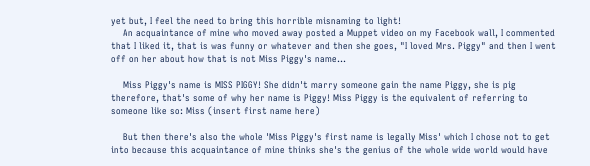yet but, I feel the need to bring this horrible misnaming to light!
    An acquaintance of mine who moved away posted a Muppet video on my Facebook wall, I commented that I liked it, that is was funny or whatever and then she goes, "I loved Mrs. Piggy" and then I went off on her about how that is not Miss Piggy's name...

    Miss Piggy's name is MISS PIGGY! She didn't marry someone gain the name Piggy, she is pig therefore, that's some of why her name is Piggy! Miss Piggy is the equivalent of referring to someone like so: Miss (insert first name here)

    But then there's also the whole 'Miss Piggy's first name is legally Miss' which I chose not to get into because this acquaintance of mine thinks she's the genius of the whole wide world would have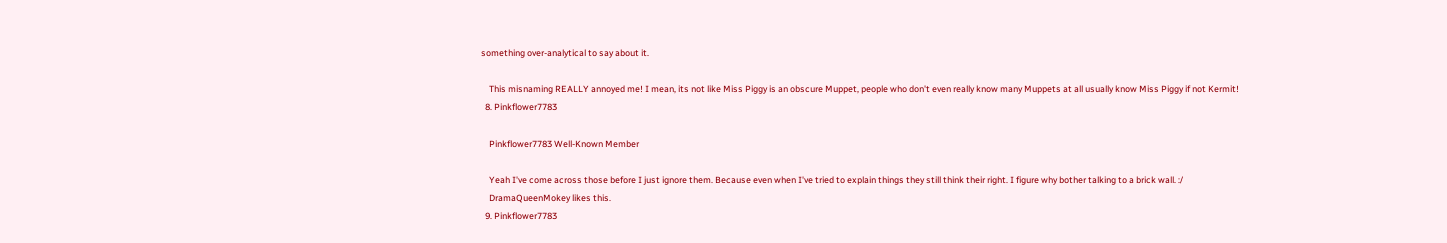something over-analytical to say about it.

    This misnaming REALLY annoyed me! I mean, its not like Miss Piggy is an obscure Muppet, people who don't even really know many Muppets at all usually know Miss Piggy if not Kermit!
  8. Pinkflower7783

    Pinkflower7783 Well-Known Member

    Yeah I've come across those before I just ignore them. Because even when I've tried to explain things they still think their right. I figure why bother talking to a brick wall. :/
    DramaQueenMokey likes this.
  9. Pinkflower7783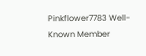Pinkflower7783 Well-Known Member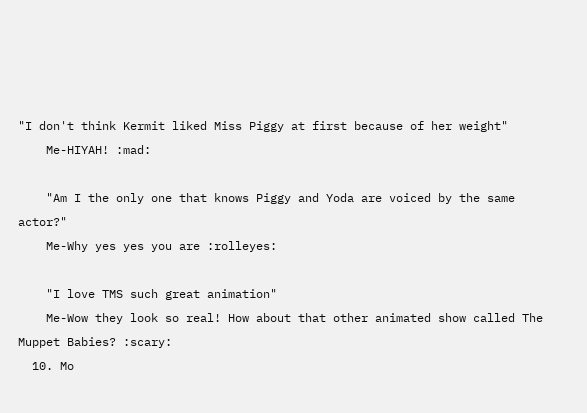"I don't think Kermit liked Miss Piggy at first because of her weight"
    Me-HIYAH! :mad:

    "Am I the only one that knows Piggy and Yoda are voiced by the same actor?"
    Me-Why yes yes you are :rolleyes:

    "I love TMS such great animation"
    Me-Wow they look so real! How about that other animated show called The Muppet Babies? :scary:
  10. Mo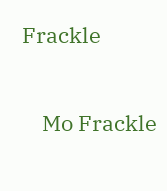Frackle

    Mo Frackle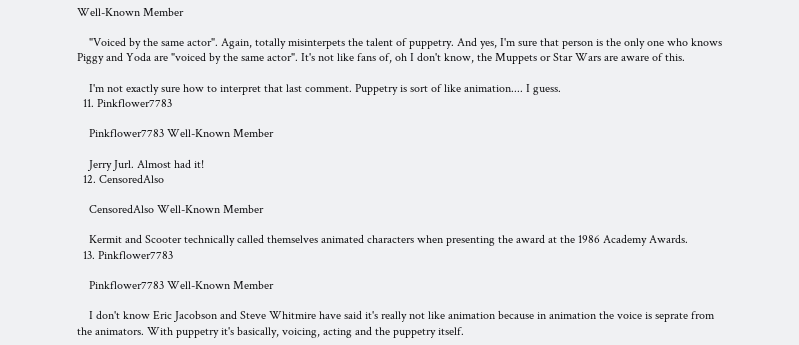Well-Known Member

    "Voiced by the same actor". Again, totally misinterpets the talent of puppetry. And yes, I'm sure that person is the only one who knows Piggy and Yoda are "voiced by the same actor". It's not like fans of, oh I don't know, the Muppets or Star Wars are aware of this.

    I'm not exactly sure how to interpret that last comment. Puppetry is sort of like animation.... I guess.
  11. Pinkflower7783

    Pinkflower7783 Well-Known Member

    Jerry Jurl. Almost had it!
  12. CensoredAlso

    CensoredAlso Well-Known Member

    Kermit and Scooter technically called themselves animated characters when presenting the award at the 1986 Academy Awards.
  13. Pinkflower7783

    Pinkflower7783 Well-Known Member

    I don't know Eric Jacobson and Steve Whitmire have said it's really not like animation because in animation the voice is seprate from the animators. With puppetry it's basically, voicing, acting and the puppetry itself.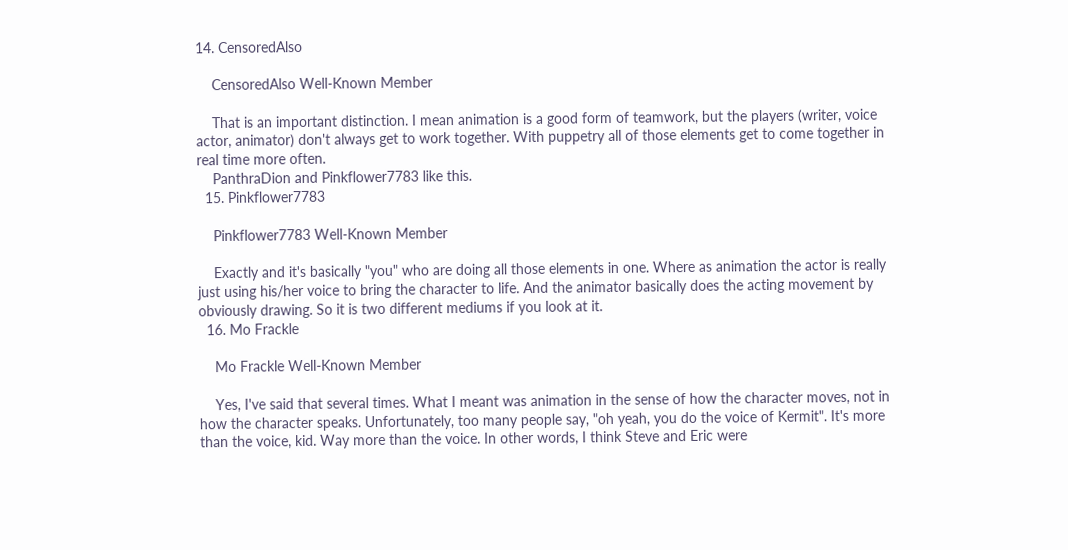14. CensoredAlso

    CensoredAlso Well-Known Member

    That is an important distinction. I mean animation is a good form of teamwork, but the players (writer, voice actor, animator) don't always get to work together. With puppetry all of those elements get to come together in real time more often.
    PanthraDion and Pinkflower7783 like this.
  15. Pinkflower7783

    Pinkflower7783 Well-Known Member

    Exactly and it's basically "you" who are doing all those elements in one. Where as animation the actor is really just using his/her voice to bring the character to life. And the animator basically does the acting movement by obviously drawing. So it is two different mediums if you look at it.
  16. Mo Frackle

    Mo Frackle Well-Known Member

    Yes, I've said that several times. What I meant was animation in the sense of how the character moves, not in how the character speaks. Unfortunately, too many people say, "oh yeah, you do the voice of Kermit". It's more than the voice, kid. Way more than the voice. In other words, I think Steve and Eric were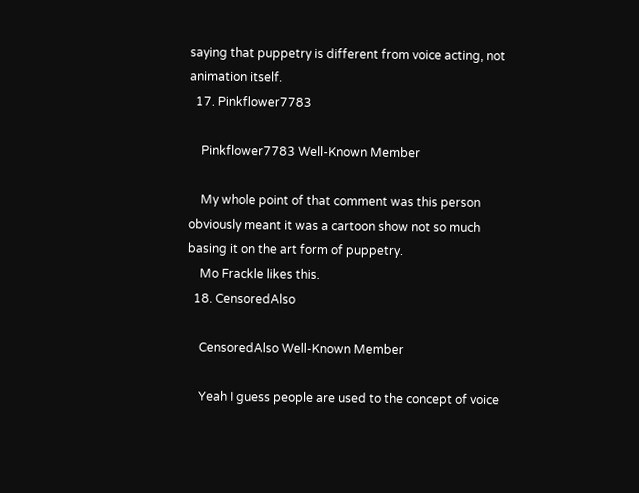saying that puppetry is different from voice acting, not animation itself.
  17. Pinkflower7783

    Pinkflower7783 Well-Known Member

    My whole point of that comment was this person obviously meant it was a cartoon show not so much basing it on the art form of puppetry.
    Mo Frackle likes this.
  18. CensoredAlso

    CensoredAlso Well-Known Member

    Yeah I guess people are used to the concept of voice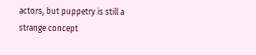actors, but puppetry is still a strange concept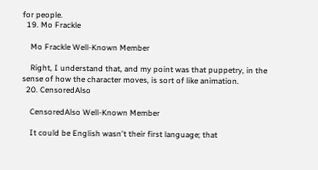for people.
  19. Mo Frackle

    Mo Frackle Well-Known Member

    Right, I understand that, and my point was that puppetry, in the sense of how the character moves, is sort of like animation.
  20. CensoredAlso

    CensoredAlso Well-Known Member

    It could be English wasn't their first language; that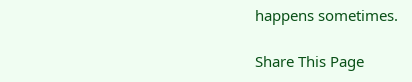happens sometimes.

Share This Page